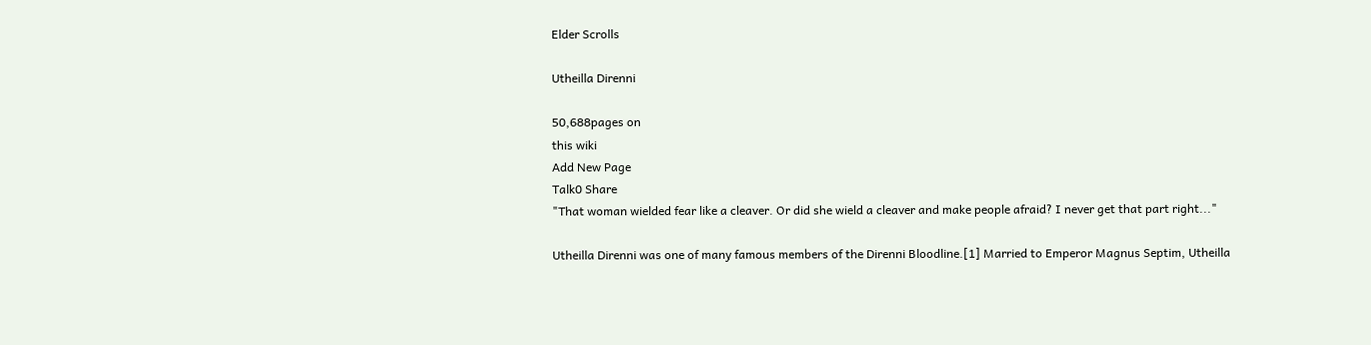Elder Scrolls

Utheilla Direnni

50,688pages on
this wiki
Add New Page
Talk0 Share
"That woman wielded fear like a cleaver. Or did she wield a cleaver and make people afraid? I never get that part right..."

Utheilla Direnni was one of many famous members of the Direnni Bloodline.[1] Married to Emperor Magnus Septim, Utheilla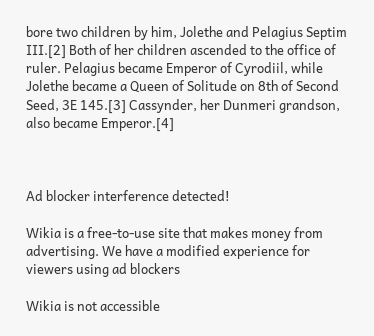bore two children by him, Jolethe and Pelagius Septim III.[2] Both of her children ascended to the office of ruler. Pelagius became Emperor of Cyrodiil, while Jolethe became a Queen of Solitude on 8th of Second Seed, 3E 145.[3] Cassynder, her Dunmeri grandson, also became Emperor.[4]



Ad blocker interference detected!

Wikia is a free-to-use site that makes money from advertising. We have a modified experience for viewers using ad blockers

Wikia is not accessible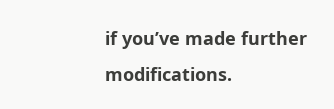if you’ve made further modifications.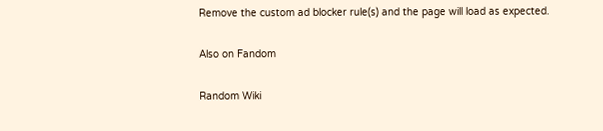Remove the custom ad blocker rule(s) and the page will load as expected.

Also on Fandom

Random Wiki